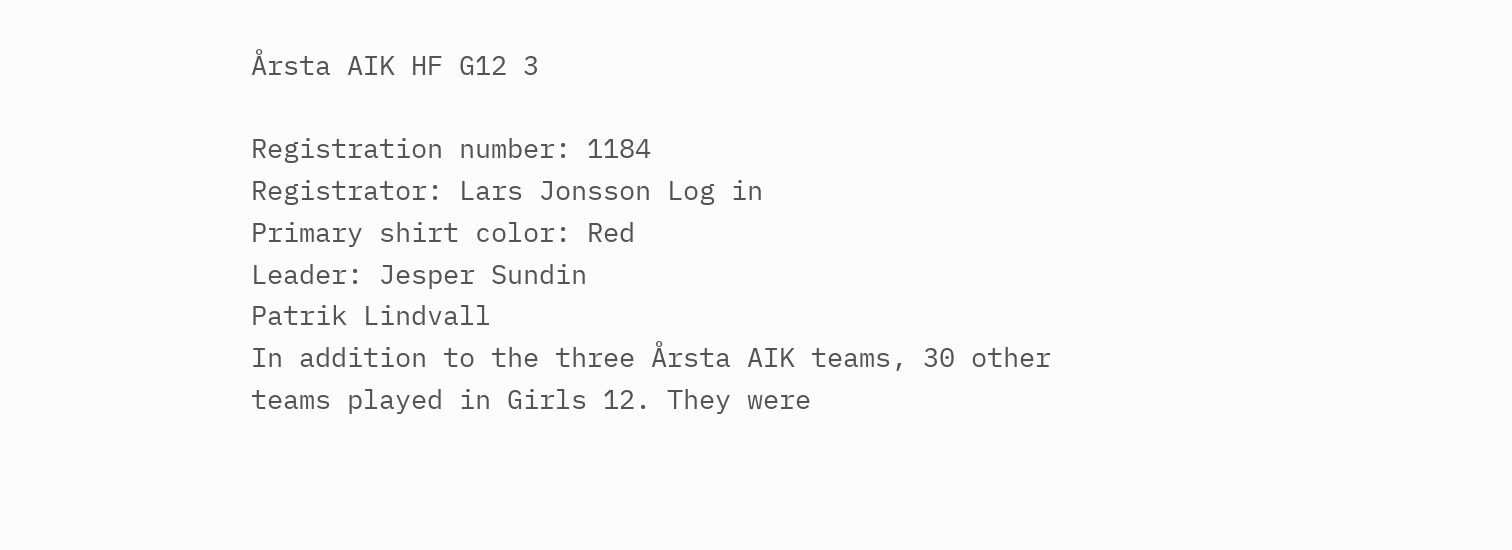Årsta AIK HF G12 3

Registration number: 1184
Registrator: Lars Jonsson Log in
Primary shirt color: Red
Leader: Jesper Sundin
Patrik Lindvall
In addition to the three Årsta AIK teams, 30 other teams played in Girls 12. They were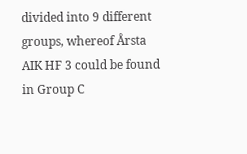divided into 9 different groups, whereof Årsta AIK HF 3 could be found in Group C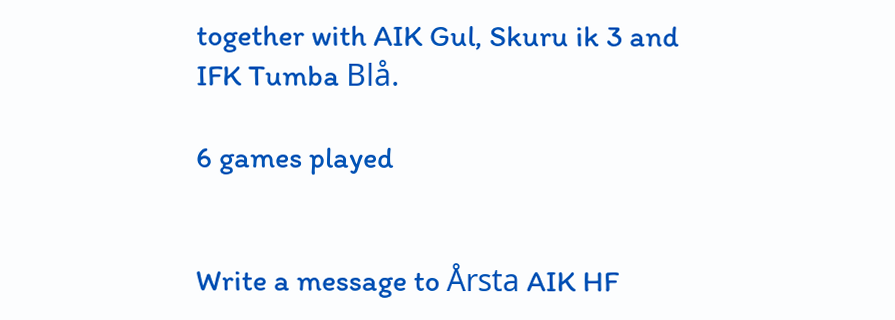together with AIK Gul, Skuru ik 3 and IFK Tumba Blå.

6 games played


Write a message to Årsta AIK HF